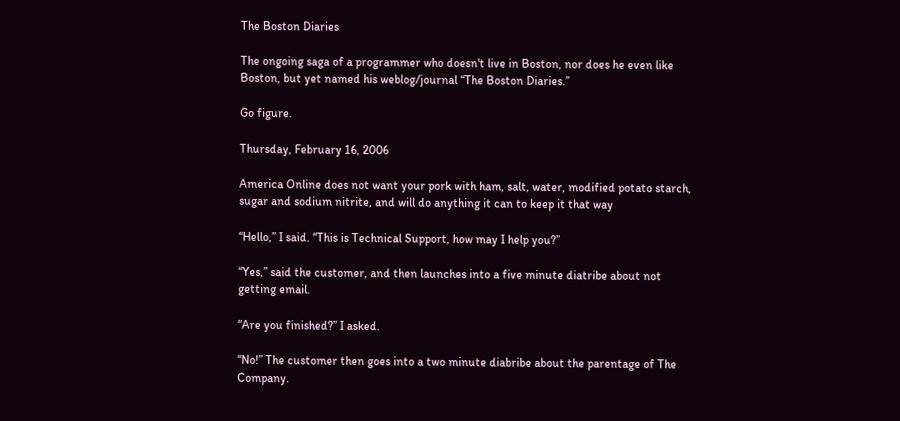The Boston Diaries

The ongoing saga of a programmer who doesn't live in Boston, nor does he even like Boston, but yet named his weblog/journal “The Boston Diaries.”

Go figure.

Thursday, February 16, 2006

America Online does not want your pork with ham, salt, water, modified potato starch, sugar and sodium nitrite, and will do anything it can to keep it that way

“Hello,” I said. “This is Technical Support, how may I help you?”

“Yes,” said the customer, and then launches into a five minute diatribe about not getting email.

“Are you finished?” I asked.

“No!” The customer then goes into a two minute diabribe about the parentage of The Company.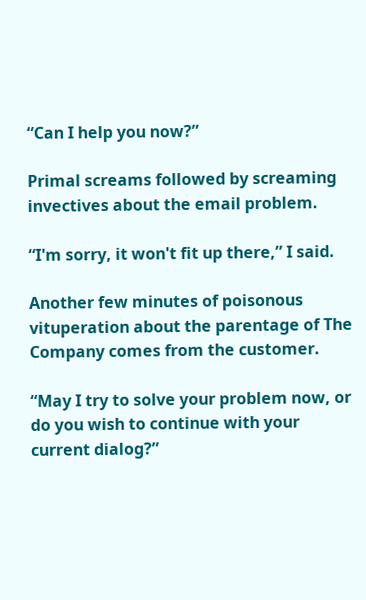“Can I help you now?”

Primal screams followed by screaming invectives about the email problem.

“I'm sorry, it won't fit up there,” I said.

Another few minutes of poisonous vituperation about the parentage of The Company comes from the customer.

“May I try to solve your problem now, or do you wish to continue with your current dialog?”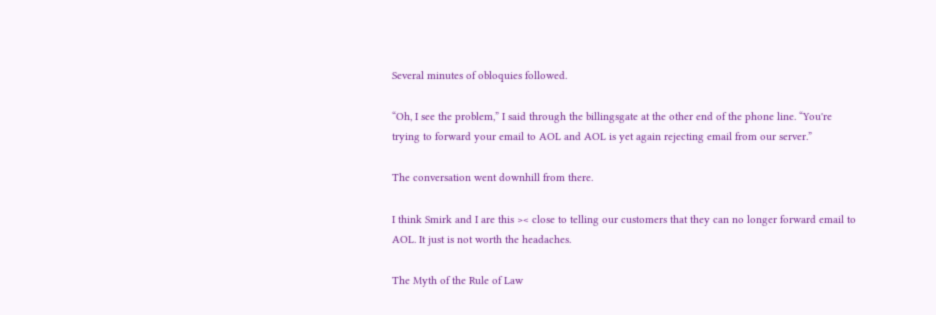Several minutes of obloquies followed.

“Oh, I see the problem,” I said through the billingsgate at the other end of the phone line. “You're trying to forward your email to AOL and AOL is yet again rejecting email from our server.”

The conversation went downhill from there.

I think Smirk and I are this >< close to telling our customers that they can no longer forward email to AOL. It just is not worth the headaches.

The Myth of the Rule of Law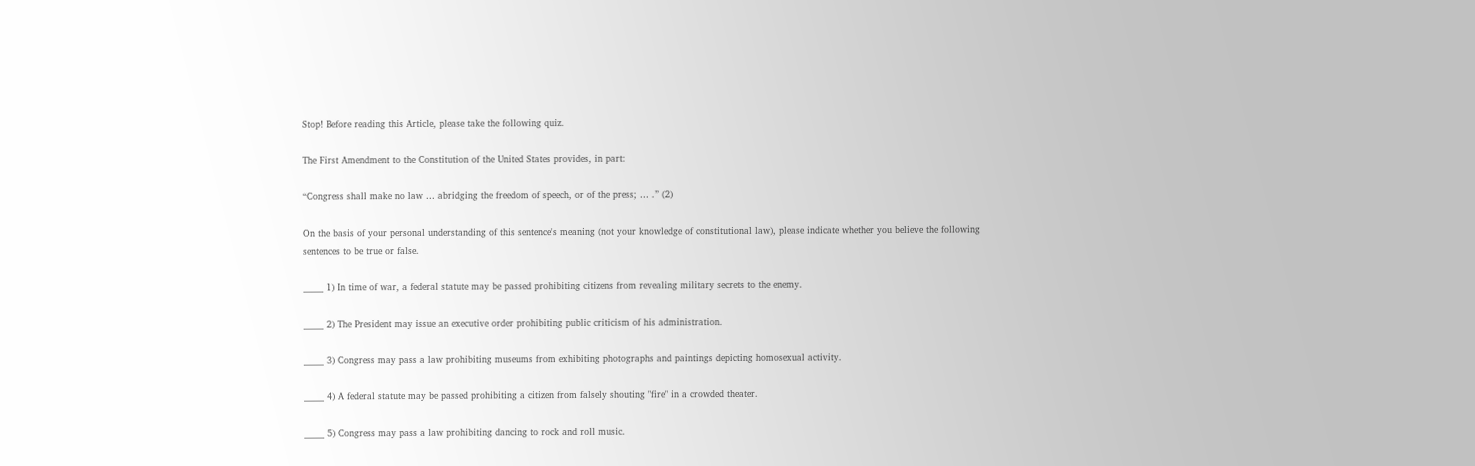Stop! Before reading this Article, please take the following quiz.

The First Amendment to the Constitution of the United States provides, in part:

“Congress shall make no law … abridging the freedom of speech, or of the press; … .” (2)

On the basis of your personal understanding of this sentence's meaning (not your knowledge of constitutional law), please indicate whether you believe the following sentences to be true or false.

_____ 1) In time of war, a federal statute may be passed prohibiting citizens from revealing military secrets to the enemy.

_____ 2) The President may issue an executive order prohibiting public criticism of his administration.

_____ 3) Congress may pass a law prohibiting museums from exhibiting photographs and paintings depicting homosexual activity.

_____ 4) A federal statute may be passed prohibiting a citizen from falsely shouting "fire" in a crowded theater.

_____ 5) Congress may pass a law prohibiting dancing to rock and roll music.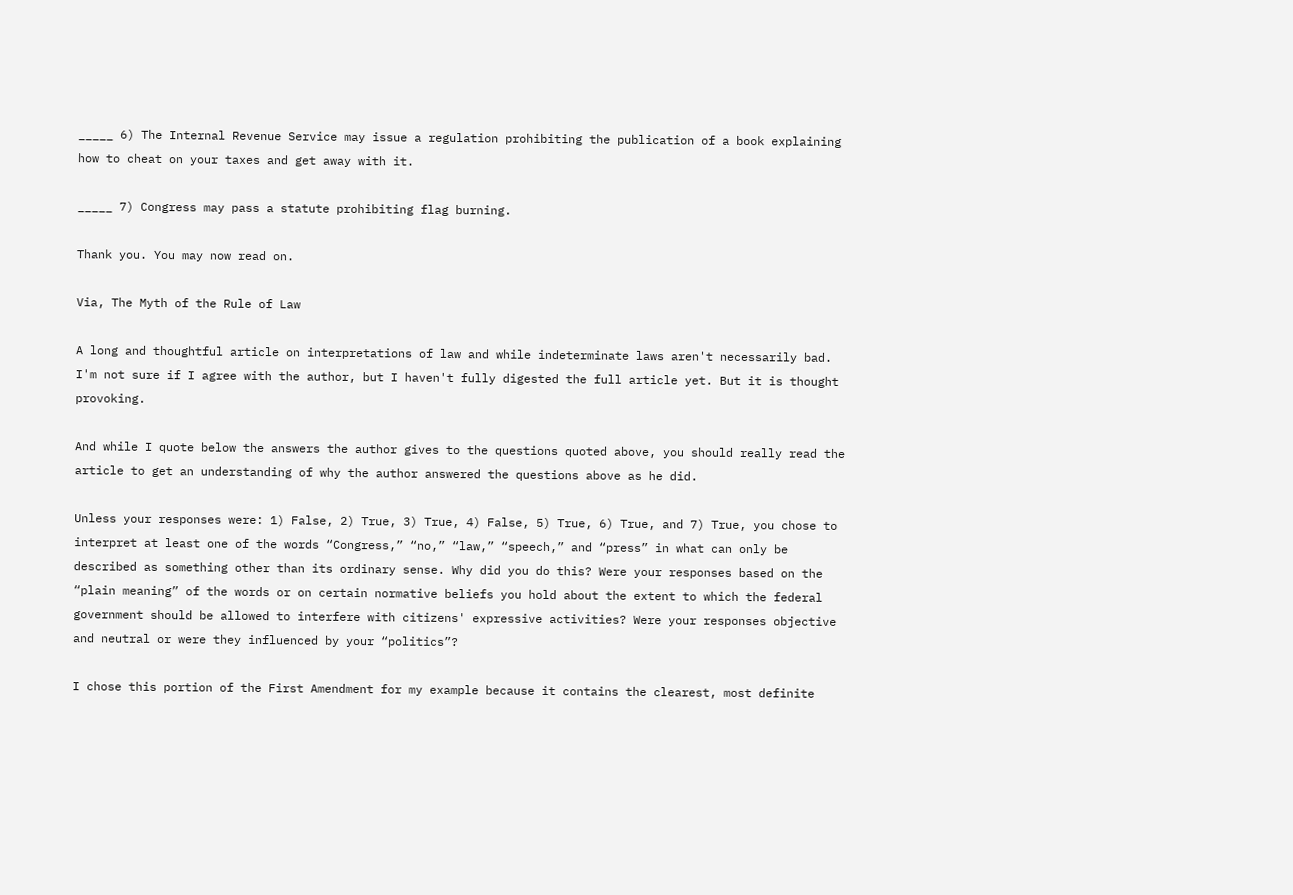_____ 6) The Internal Revenue Service may issue a regulation prohibiting the publication of a book explaining how to cheat on your taxes and get away with it.

_____ 7) Congress may pass a statute prohibiting flag burning.

Thank you. You may now read on.

Via, The Myth of the Rule of Law

A long and thoughtful article on interpretations of law and while indeterminate laws aren't necessarily bad. I'm not sure if I agree with the author, but I haven't fully digested the full article yet. But it is thought provoking.

And while I quote below the answers the author gives to the questions quoted above, you should really read the article to get an understanding of why the author answered the questions above as he did.

Unless your responses were: 1) False, 2) True, 3) True, 4) False, 5) True, 6) True, and 7) True, you chose to interpret at least one of the words “Congress,” “no,” “law,” “speech,” and “press” in what can only be described as something other than its ordinary sense. Why did you do this? Were your responses based on the “plain meaning” of the words or on certain normative beliefs you hold about the extent to which the federal government should be allowed to interfere with citizens' expressive activities? Were your responses objective and neutral or were they influenced by your “politics”?

I chose this portion of the First Amendment for my example because it contains the clearest, most definite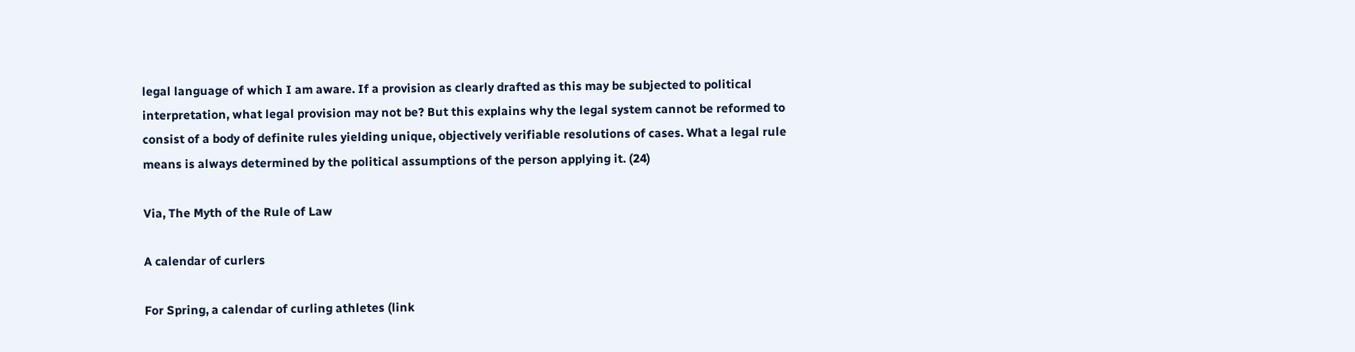legal language of which I am aware. If a provision as clearly drafted as this may be subjected to political interpretation, what legal provision may not be? But this explains why the legal system cannot be reformed to consist of a body of definite rules yielding unique, objectively verifiable resolutions of cases. What a legal rule means is always determined by the political assumptions of the person applying it. (24)

Via, The Myth of the Rule of Law

A calendar of curlers

For Spring, a calendar of curling athletes (link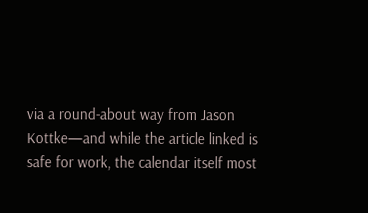via a round-about way from Jason Kottke—and while the article linked is safe for work, the calendar itself most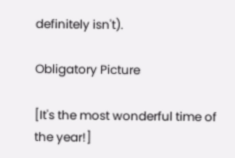definitely isn't).

Obligatory Picture

[It's the most wonderful time of the year!]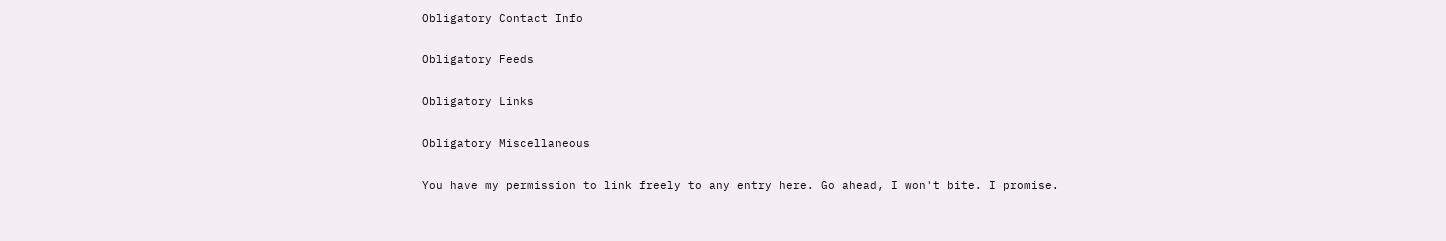Obligatory Contact Info

Obligatory Feeds

Obligatory Links

Obligatory Miscellaneous

You have my permission to link freely to any entry here. Go ahead, I won't bite. I promise.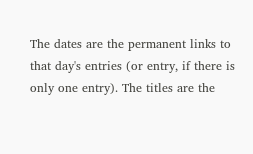The dates are the permanent links to that day's entries (or entry, if there is only one entry). The titles are the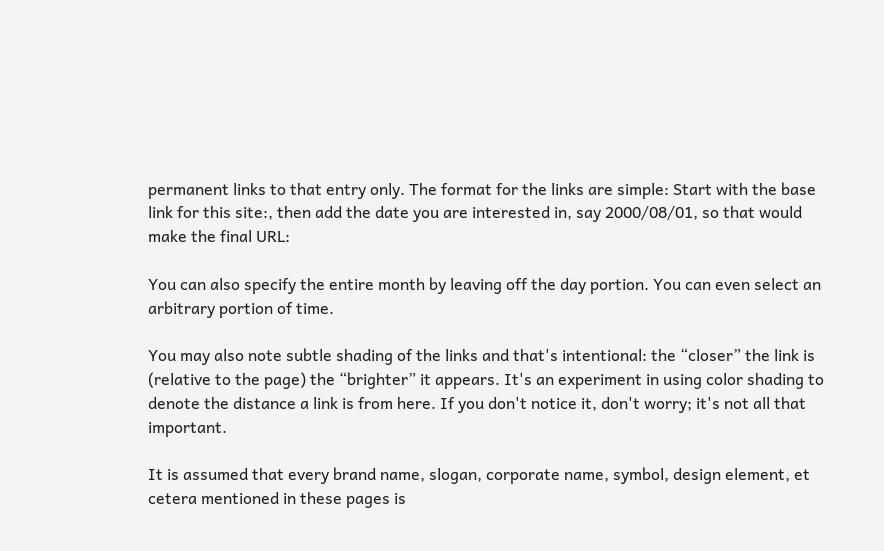permanent links to that entry only. The format for the links are simple: Start with the base link for this site:, then add the date you are interested in, say 2000/08/01, so that would make the final URL:

You can also specify the entire month by leaving off the day portion. You can even select an arbitrary portion of time.

You may also note subtle shading of the links and that's intentional: the “closer” the link is (relative to the page) the “brighter” it appears. It's an experiment in using color shading to denote the distance a link is from here. If you don't notice it, don't worry; it's not all that important.

It is assumed that every brand name, slogan, corporate name, symbol, design element, et cetera mentioned in these pages is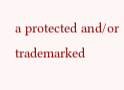a protected and/or trademarked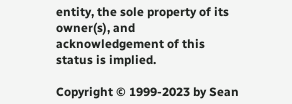entity, the sole property of its owner(s), and acknowledgement of this status is implied.

Copyright © 1999-2023 by Sean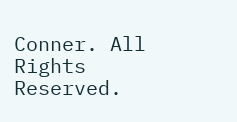Conner. All Rights Reserved.